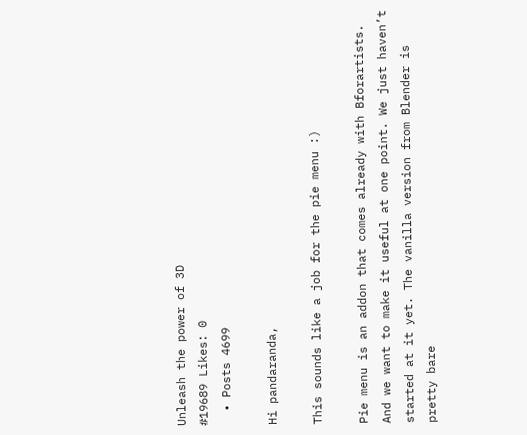Unleash the power of 3D
#19689 Likes: 0
  • Posts 4699

Hi pandaranda,

This sounds like a job for the pie menu :)

Pie menu is an addon that comes already with Bforartists. And we want to make it useful at one point. We just haven’t started at it yet. The vanilla version from Blender is pretty bare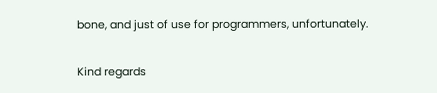bone, and just of use for programmers, unfortunately.

Kind regards